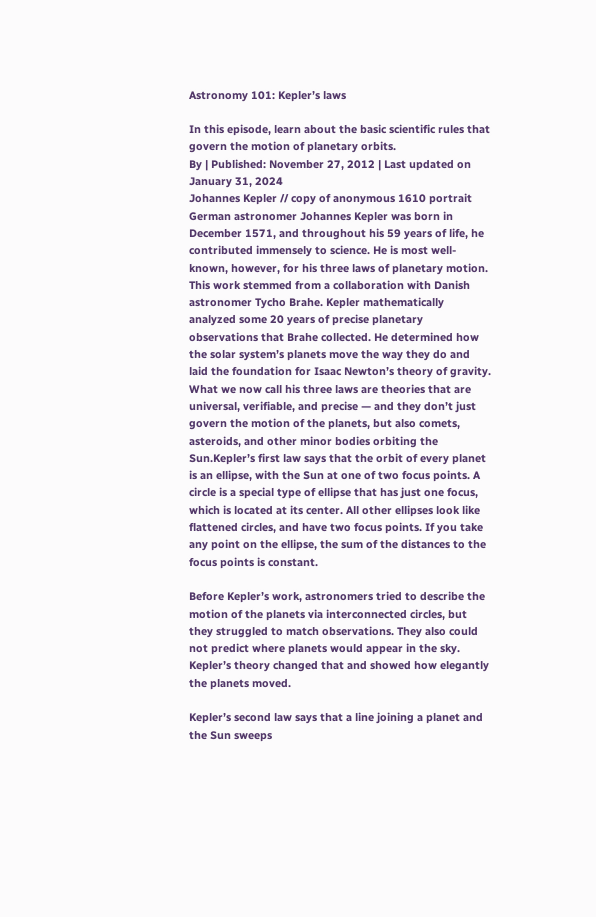Astronomy 101: Kepler’s laws

In this episode, learn about the basic scientific rules that govern the motion of planetary orbits.
By | Published: November 27, 2012 | Last updated on January 31, 2024
Johannes Kepler // copy of anonymous 1610 portrait
German astronomer Johannes Kepler was born in December 1571, and throughout his 59 years of life, he contributed immensely to science. He is most well-known, however, for his three laws of planetary motion. This work stemmed from a collaboration with Danish astronomer Tycho Brahe. Kepler mathematically analyzed some 20 years of precise planetary observations that Brahe collected. He determined how the solar system’s planets move the way they do and laid the foundation for Isaac Newton’s theory of gravity. What we now call his three laws are theories that are universal, verifiable, and precise — and they don’t just govern the motion of the planets, but also comets, asteroids, and other minor bodies orbiting the Sun.Kepler’s first law says that the orbit of every planet is an ellipse, with the Sun at one of two focus points. A circle is a special type of ellipse that has just one focus, which is located at its center. All other ellipses look like flattened circles, and have two focus points. If you take any point on the ellipse, the sum of the distances to the focus points is constant.

Before Kepler’s work, astronomers tried to describe the motion of the planets via interconnected circles, but they struggled to match observations. They also could not predict where planets would appear in the sky. Kepler’s theory changed that and showed how elegantly the planets moved.

Kepler’s second law says that a line joining a planet and the Sun sweeps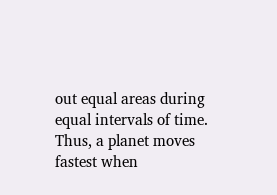out equal areas during equal intervals of time. Thus, a planet moves fastest when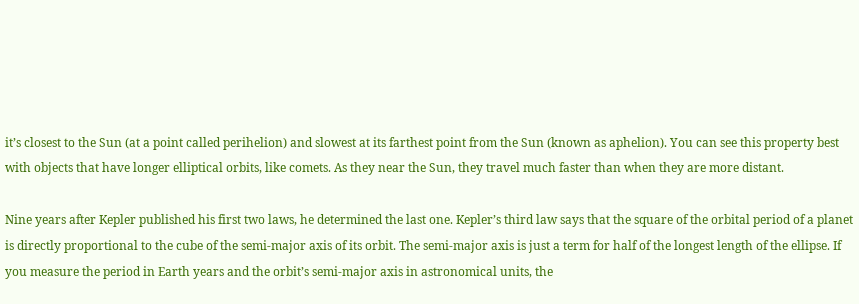it’s closest to the Sun (at a point called perihelion) and slowest at its farthest point from the Sun (known as aphelion). You can see this property best with objects that have longer elliptical orbits, like comets. As they near the Sun, they travel much faster than when they are more distant.

Nine years after Kepler published his first two laws, he determined the last one. Kepler’s third law says that the square of the orbital period of a planet is directly proportional to the cube of the semi-major axis of its orbit. The semi-major axis is just a term for half of the longest length of the ellipse. If you measure the period in Earth years and the orbit’s semi-major axis in astronomical units, the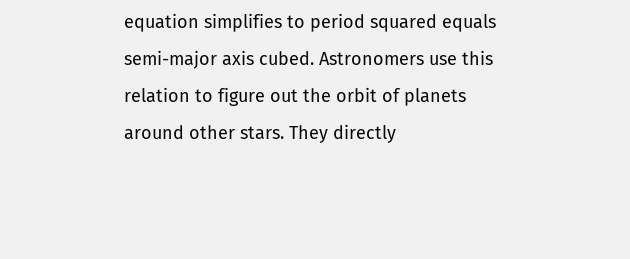equation simplifies to period squared equals semi-major axis cubed. Astronomers use this relation to figure out the orbit of planets around other stars. They directly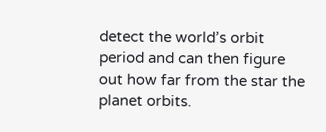detect the world’s orbit period and can then figure out how far from the star the planet orbits.